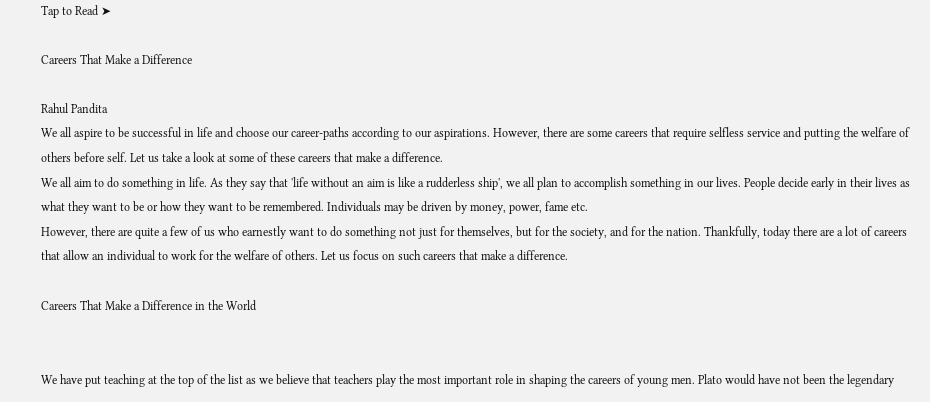Tap to Read ➤

Careers That Make a Difference

Rahul Pandita
We all aspire to be successful in life and choose our career-paths according to our aspirations. However, there are some careers that require selfless service and putting the welfare of others before self. Let us take a look at some of these careers that make a difference.
We all aim to do something in life. As they say that 'life without an aim is like a rudderless ship', we all plan to accomplish something in our lives. People decide early in their lives as what they want to be or how they want to be remembered. Individuals may be driven by money, power, fame etc.
However, there are quite a few of us who earnestly want to do something not just for themselves, but for the society, and for the nation. Thankfully, today there are a lot of careers that allow an individual to work for the welfare of others. Let us focus on such careers that make a difference.

Careers That Make a Difference in the World


We have put teaching at the top of the list as we believe that teachers play the most important role in shaping the careers of young men. Plato would have not been the legendary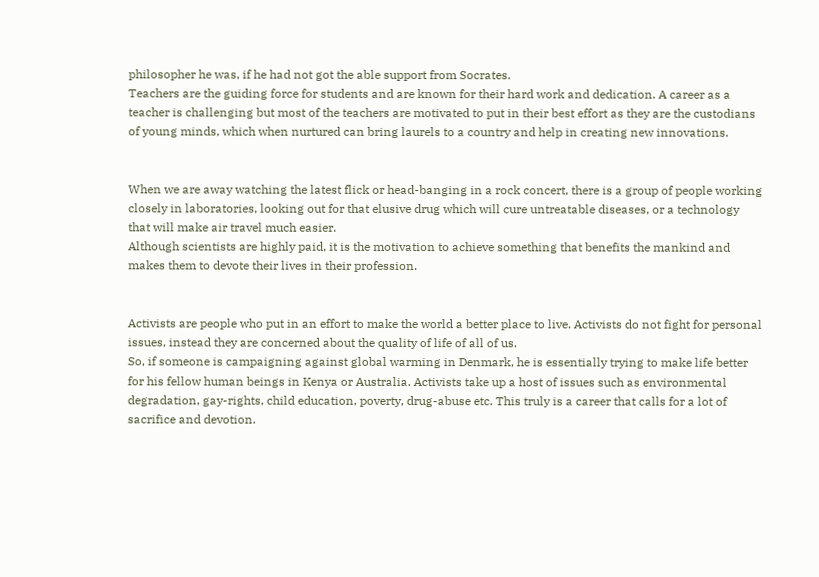philosopher he was, if he had not got the able support from Socrates.
Teachers are the guiding force for students and are known for their hard work and dedication. A career as a teacher is challenging but most of the teachers are motivated to put in their best effort as they are the custodians of young minds, which when nurtured can bring laurels to a country and help in creating new innovations.


When we are away watching the latest flick or head-banging in a rock concert, there is a group of people working closely in laboratories, looking out for that elusive drug which will cure untreatable diseases, or a technology that will make air travel much easier.
Although scientists are highly paid, it is the motivation to achieve something that benefits the mankind and makes them to devote their lives in their profession.


Activists are people who put in an effort to make the world a better place to live. Activists do not fight for personal issues, instead they are concerned about the quality of life of all of us.
So, if someone is campaigning against global warming in Denmark, he is essentially trying to make life better for his fellow human beings in Kenya or Australia. Activists take up a host of issues such as environmental degradation, gay-rights, child education, poverty, drug-abuse etc. This truly is a career that calls for a lot of sacrifice and devotion.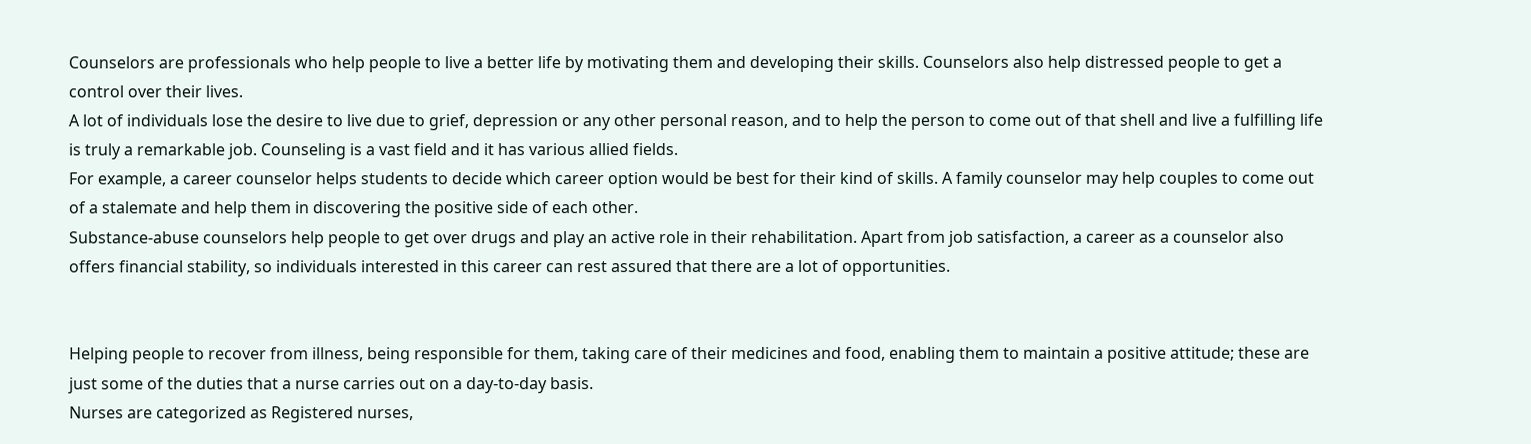Counselors are professionals who help people to live a better life by motivating them and developing their skills. Counselors also help distressed people to get a control over their lives.
A lot of individuals lose the desire to live due to grief, depression or any other personal reason, and to help the person to come out of that shell and live a fulfilling life is truly a remarkable job. Counseling is a vast field and it has various allied fields.
For example, a career counselor helps students to decide which career option would be best for their kind of skills. A family counselor may help couples to come out of a stalemate and help them in discovering the positive side of each other.
Substance-abuse counselors help people to get over drugs and play an active role in their rehabilitation. Apart from job satisfaction, a career as a counselor also offers financial stability, so individuals interested in this career can rest assured that there are a lot of opportunities.


Helping people to recover from illness, being responsible for them, taking care of their medicines and food, enabling them to maintain a positive attitude; these are just some of the duties that a nurse carries out on a day-to-day basis.
Nurses are categorized as Registered nurses,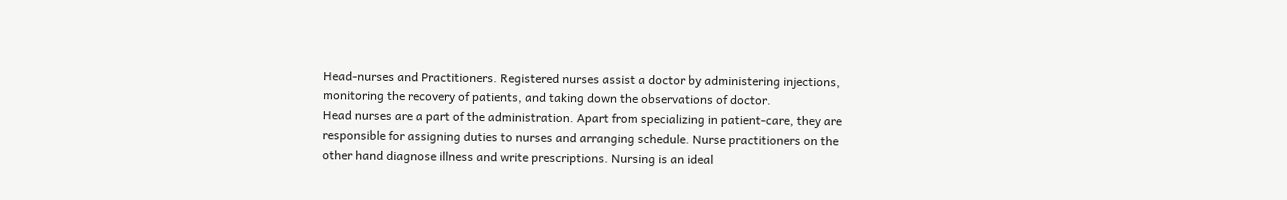Head-nurses and Practitioners. Registered nurses assist a doctor by administering injections, monitoring the recovery of patients, and taking down the observations of doctor.
Head nurses are a part of the administration. Apart from specializing in patient-care, they are responsible for assigning duties to nurses and arranging schedule. Nurse practitioners on the other hand diagnose illness and write prescriptions. Nursing is an ideal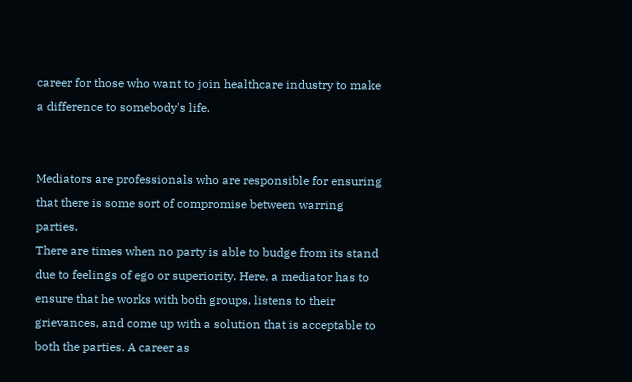career for those who want to join healthcare industry to make a difference to somebody's life.


Mediators are professionals who are responsible for ensuring that there is some sort of compromise between warring parties.
There are times when no party is able to budge from its stand due to feelings of ego or superiority. Here, a mediator has to ensure that he works with both groups, listens to their grievances, and come up with a solution that is acceptable to both the parties. A career as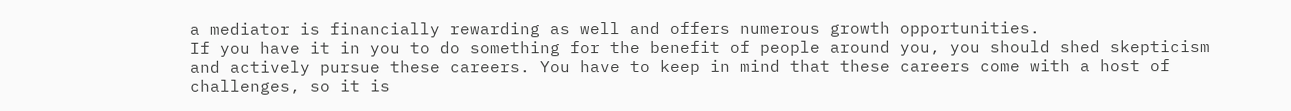a mediator is financially rewarding as well and offers numerous growth opportunities.
If you have it in you to do something for the benefit of people around you, you should shed skepticism and actively pursue these careers. You have to keep in mind that these careers come with a host of challenges, so it is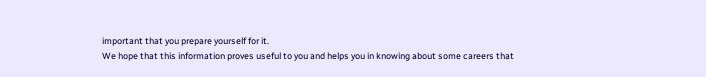important that you prepare yourself for it.
We hope that this information proves useful to you and helps you in knowing about some careers that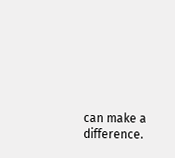can make a difference.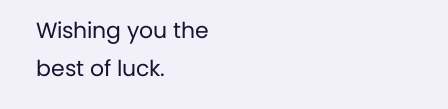Wishing you the best of luck.